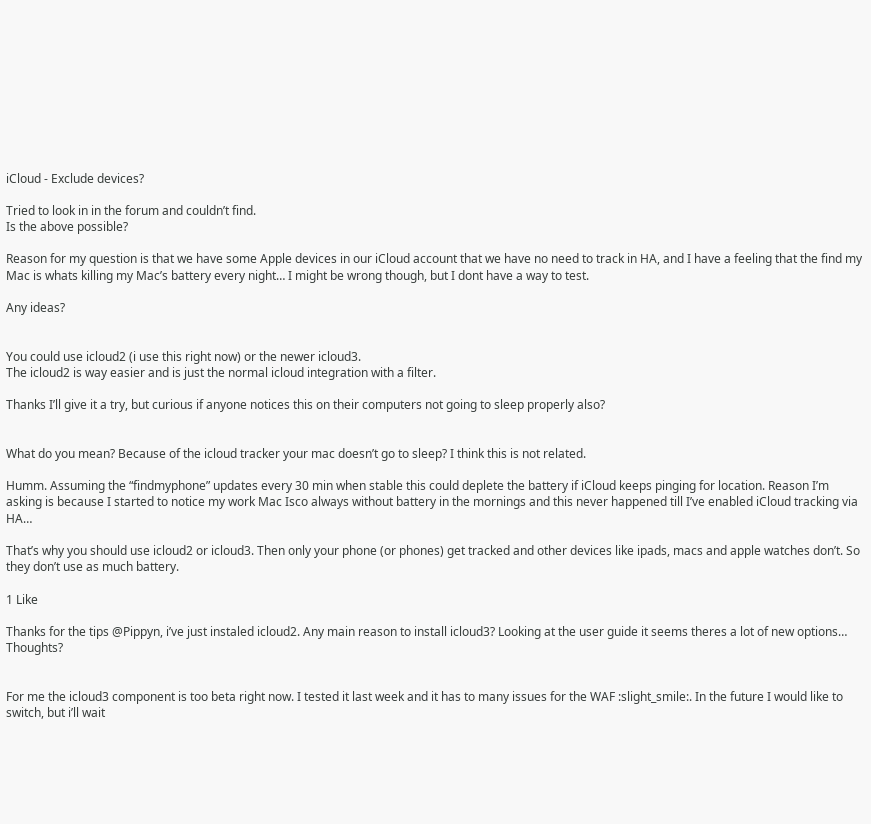iCloud - Exclude devices?

Tried to look in in the forum and couldn’t find.
Is the above possible?

Reason for my question is that we have some Apple devices in our iCloud account that we have no need to track in HA, and I have a feeling that the find my Mac is whats killing my Mac’s battery every night… I might be wrong though, but I dont have a way to test.

Any ideas?


You could use icloud2 (i use this right now) or the newer icloud3.
The icloud2 is way easier and is just the normal icloud integration with a filter.

Thanks I’ll give it a try, but curious if anyone notices this on their computers not going to sleep properly also?


What do you mean? Because of the icloud tracker your mac doesn’t go to sleep? I think this is not related.

Humm. Assuming the “findmyphone” updates every 30 min when stable this could deplete the battery if iCloud keeps pinging for location. Reason I’m asking is because I started to notice my work Mac Isco always without battery in the mornings and this never happened till I’ve enabled iCloud tracking via HA…

That’s why you should use icloud2 or icloud3. Then only your phone (or phones) get tracked and other devices like ipads, macs and apple watches don’t. So they don’t use as much battery.

1 Like

Thanks for the tips @Pippyn, i’ve just instaled icloud2. Any main reason to install icloud3? Looking at the user guide it seems theres a lot of new options… Thoughts?


For me the icloud3 component is too beta right now. I tested it last week and it has to many issues for the WAF :slight_smile:. In the future I would like to switch, but i’ll wait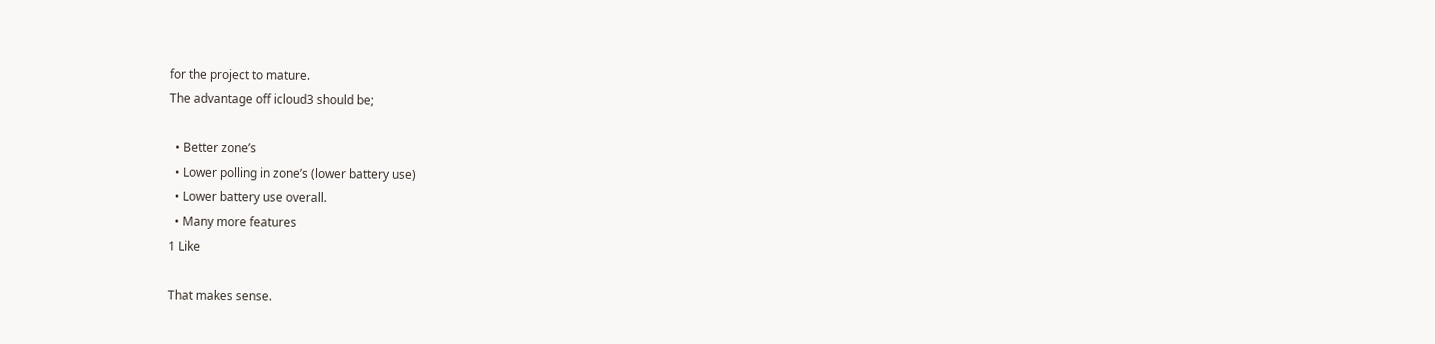for the project to mature.
The advantage off icloud3 should be;

  • Better zone’s
  • Lower polling in zone’s (lower battery use)
  • Lower battery use overall.
  • Many more features
1 Like

That makes sense.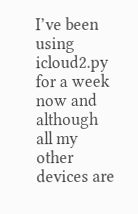I’ve been using icloud2.py for a week now and although all my other devices are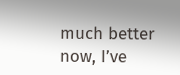much better now, I’ve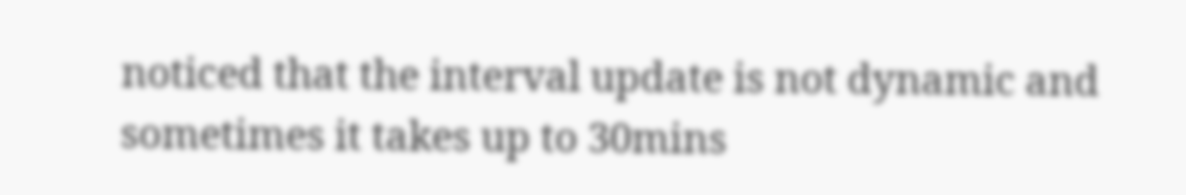noticed that the interval update is not dynamic and sometimes it takes up to 30mins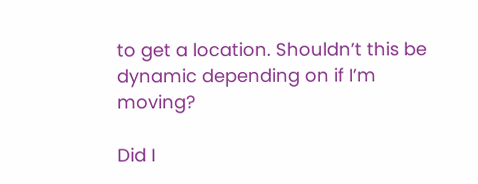to get a location. Shouldn’t this be dynamic depending on if I’m moving?

Did I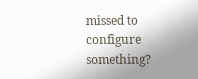missed to configure something?